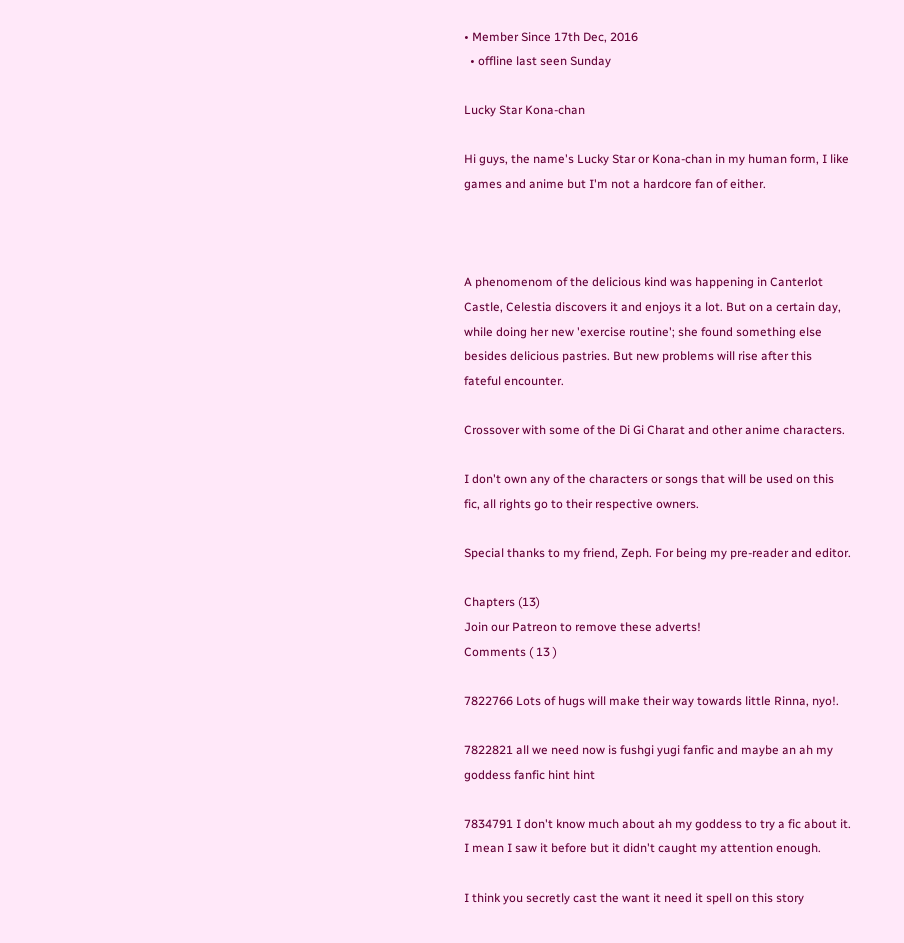• Member Since 17th Dec, 2016
  • offline last seen Sunday

Lucky Star Kona-chan

Hi guys, the name's Lucky Star or Kona-chan in my human form, I like games and anime but I'm not a hardcore fan of either.



A phenomenom of the delicious kind was happening in Canterlot Castle, Celestia discovers it and enjoys it a lot. But on a certain day, while doing her new 'exercise routine'; she found something else besides delicious pastries. But new problems will rise after this fateful encounter.

Crossover with some of the Di Gi Charat and other anime characters.

I don't own any of the characters or songs that will be used on this fic, all rights go to their respective owners.

Special thanks to my friend, Zeph. For being my pre-reader and editor.

Chapters (13)
Join our Patreon to remove these adverts!
Comments ( 13 )

7822766 Lots of hugs will make their way towards little Rinna, nyo!.

7822821 all we need now is fushgi yugi fanfic and maybe an ah my goddess fanfic hint hint

7834791 I don't know much about ah my goddess to try a fic about it. I mean I saw it before but it didn't caught my attention enough.

I think you secretly cast the want it need it spell on this story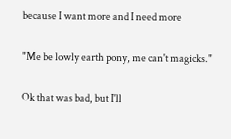because I want more and I need more

"Me be lowly earth pony, me can't magicks."

Ok that was bad, but I'll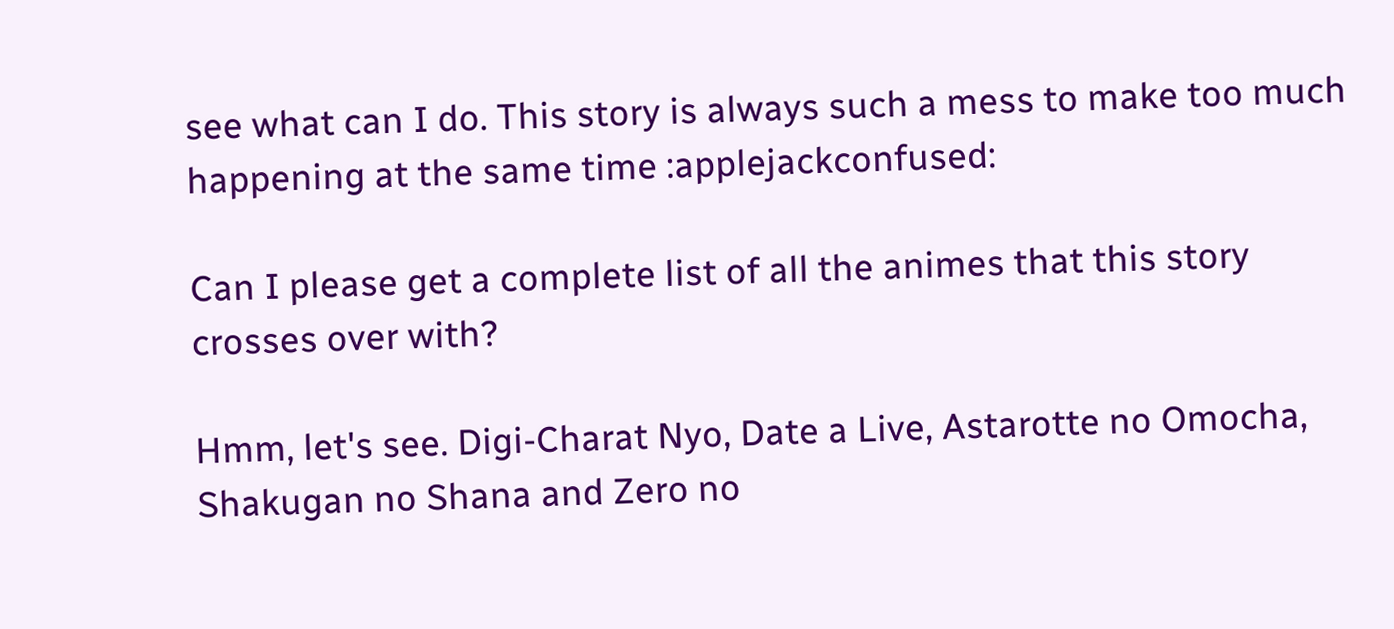see what can I do. This story is always such a mess to make too much happening at the same time :applejackconfused:

Can I please get a complete list of all the animes that this story crosses over with?

Hmm, let's see. Digi-Charat Nyo, Date a Live, Astarotte no Omocha, Shakugan no Shana and Zero no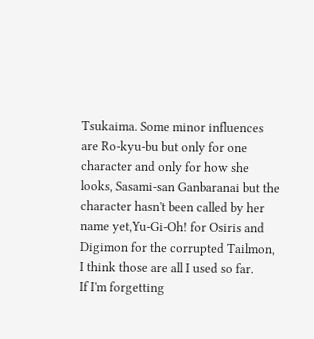Tsukaima. Some minor influences are Ro-kyu-bu but only for one character and only for how she looks, Sasami-san Ganbaranai but the character hasn't been called by her name yet,Yu-Gi-Oh! for Osiris and Digimon for the corrupted Tailmon, I think those are all I used so far.
If I'm forgetting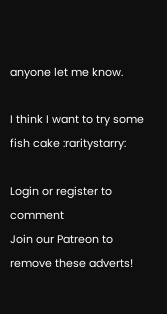anyone let me know.

I think I want to try some fish cake :raritystarry:

Login or register to comment
Join our Patreon to remove these adverts!